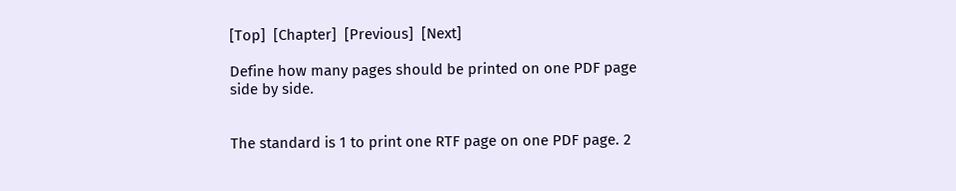[Top]  [Chapter]  [Previous]  [Next]

Define how many pages should be printed on one PDF page side by side.


The standard is 1 to print one RTF page on one PDF page. 2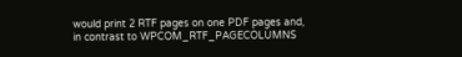would print 2 RTF pages on one PDF pages and, in contrast to WPCOM_RTF_PAGECOLUMNS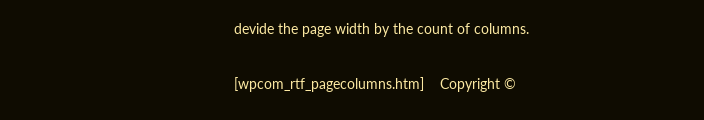devide the page width by the count of columns.


[wpcom_rtf_pagecolumns.htm]    Copyright ©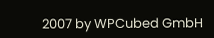2007 by WPCubed GmbH